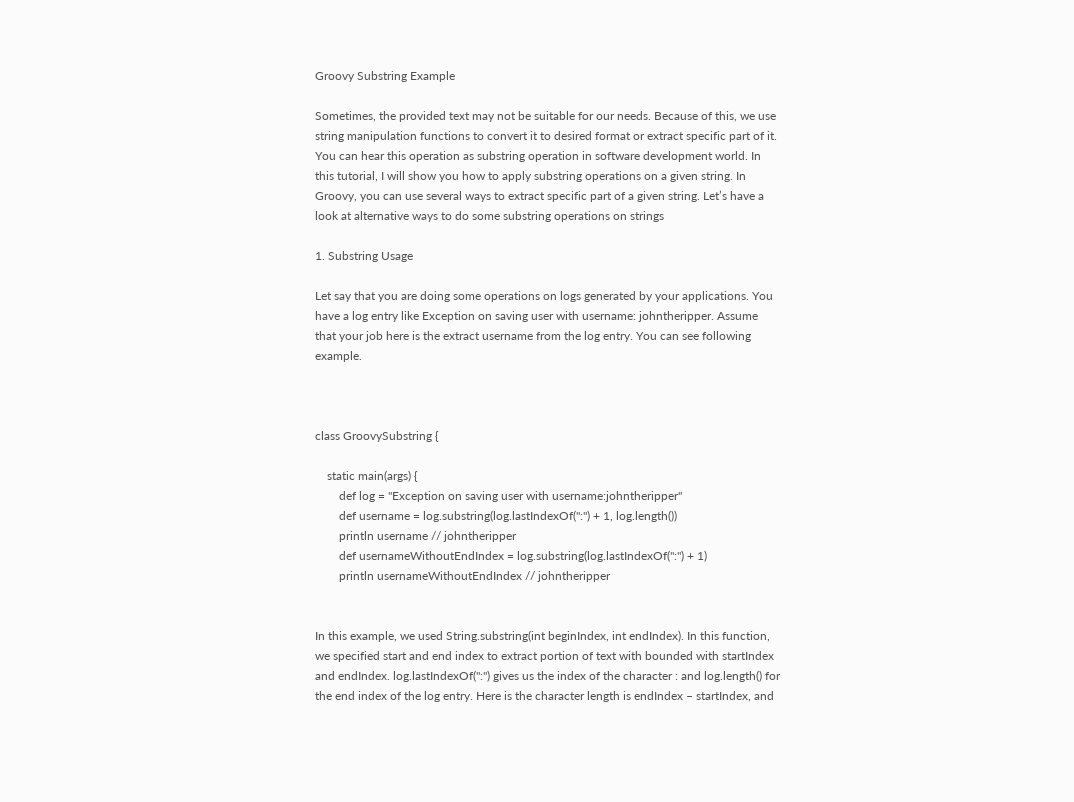Groovy Substring Example

Sometimes, the provided text may not be suitable for our needs. Because of this, we use string manipulation functions to convert it to desired format or extract specific part of it. You can hear this operation as substring operation in software development world. In this tutorial, I will show you how to apply substring operations on a given string. In Groovy, you can use several ways to extract specific part of a given string. Let’s have a look at alternative ways to do some substring operations on strings

1. Substring Usage

Let say that you are doing some operations on logs generated by your applications. You have a log entry like Exception on saving user with username: johntheripper. Assume that your job here is the extract username from the log entry. You can see following example.



class GroovySubstring {

    static main(args) {
        def log = "Exception on saving user with username:johntheripper"
        def username = log.substring(log.lastIndexOf(":") + 1, log.length())
        println username // johntheripper
        def usernameWithoutEndIndex = log.substring(log.lastIndexOf(":") + 1)
        println usernameWithoutEndIndex // johntheripper


In this example, we used String.substring(int beginIndex, int endIndex). In this function, we specified start and end index to extract portion of text with bounded with startIndex and endIndex. log.lastIndexOf(":") gives us the index of the character : and log.length() for the end index of the log entry. Here is the character length is endIndex – startIndex, and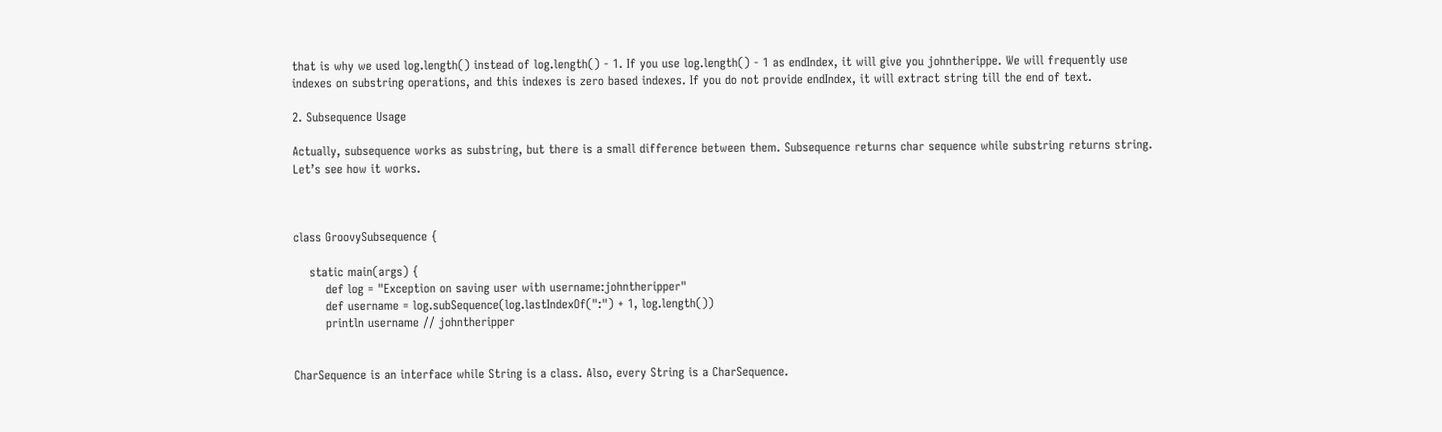that is why we used log.length() instead of log.length() - 1. If you use log.length() - 1 as endIndex, it will give you johntherippe. We will frequently use indexes on substring operations, and this indexes is zero based indexes. If you do not provide endIndex, it will extract string till the end of text.

2. Subsequence Usage

Actually, subsequence works as substring, but there is a small difference between them. Subsequence returns char sequence while substring returns string. Let’s see how it works.



class GroovySubsequence {

    static main(args) {
        def log = "Exception on saving user with username:johntheripper"
        def username = log.subSequence(log.lastIndexOf(":") + 1, log.length())
        println username // johntheripper


CharSequence is an interface while String is a class. Also, every String is a CharSequence.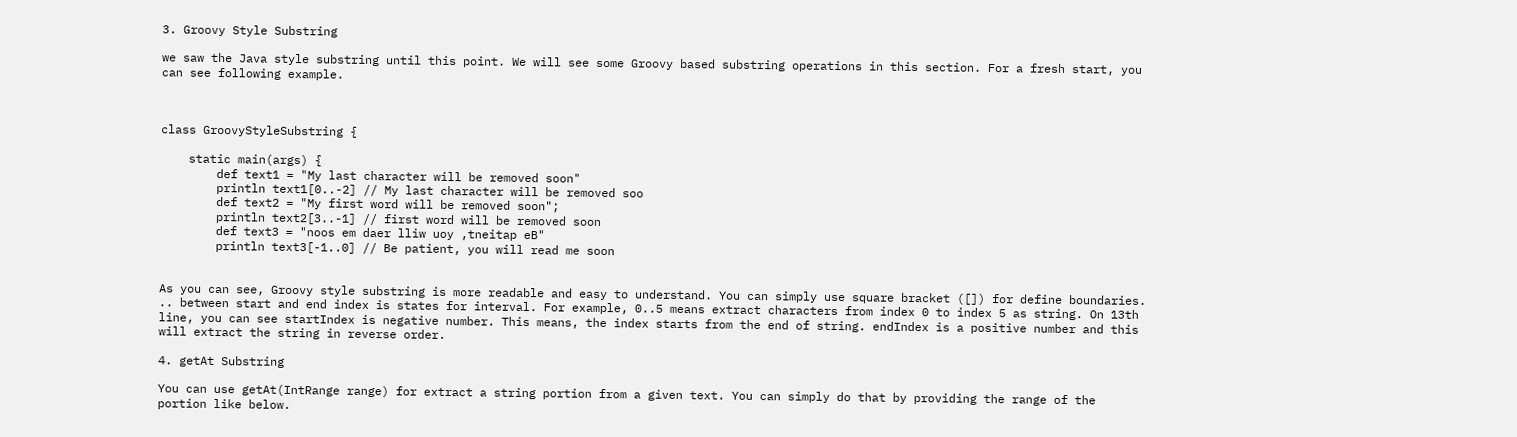3. Groovy Style Substring

we saw the Java style substring until this point. We will see some Groovy based substring operations in this section. For a fresh start, you can see following example.



class GroovyStyleSubstring {

    static main(args) {
        def text1 = "My last character will be removed soon"
        println text1[0..-2] // My last character will be removed soo
        def text2 = "My first word will be removed soon";
        println text2[3..-1] // first word will be removed soon
        def text3 = "noos em daer lliw uoy ,tneitap eB"
        println text3[-1..0] // Be patient, you will read me soon


As you can see, Groovy style substring is more readable and easy to understand. You can simply use square bracket ([]) for define boundaries. .. between start and end index is states for interval. For example, 0..5 means extract characters from index 0 to index 5 as string. On 13th line, you can see startIndex is negative number. This means, the index starts from the end of string. endIndex is a positive number and this will extract the string in reverse order.

4. getAt Substring

You can use getAt(IntRange range) for extract a string portion from a given text. You can simply do that by providing the range of the portion like below.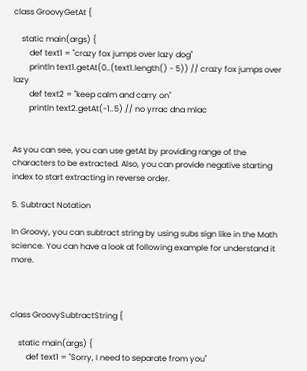class GroovyGetAt {

    static main(args) {
        def text1 = "crazy fox jumps over lazy dog"
        println text1.getAt(0..(text1.length() - 5)) // crazy fox jumps over lazy
        def text2 = "keep calm and carry on"
        println text2.getAt(-1..5) // no yrrac dna mlac


As you can see, you can use getAt by providing range of the characters to be extracted. Also, you can provide negative starting index to start extracting in reverse order.

5. Subtract Notation

In Groovy, you can subtract string by using subs sign like in the Math science. You can have a look at following example for understand it more.



class GroovySubtractString {

    static main(args) {
        def text1 = "Sorry, I need to separate from you"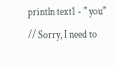println text1 - " you" // Sorry, I need to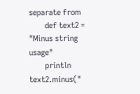separate from
        def text2 = "Minus string usage"
        println text2.minus("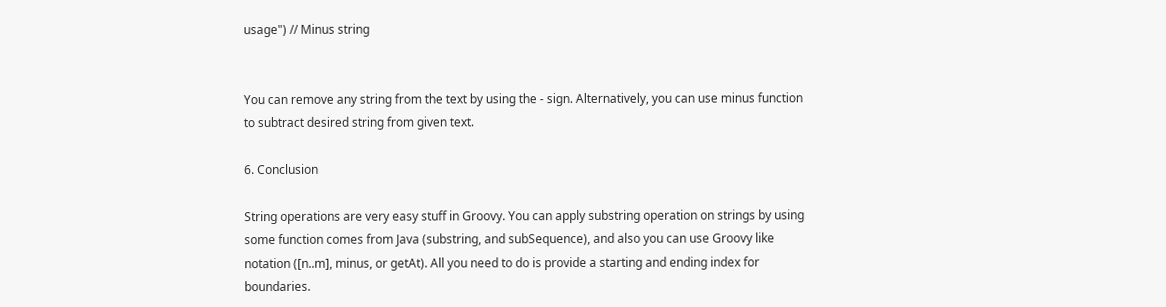usage") // Minus string


You can remove any string from the text by using the - sign. Alternatively, you can use minus function to subtract desired string from given text.

6. Conclusion

String operations are very easy stuff in Groovy. You can apply substring operation on strings by using some function comes from Java (substring, and subSequence), and also you can use Groovy like notation ([n..m], minus, or getAt). All you need to do is provide a starting and ending index for boundaries.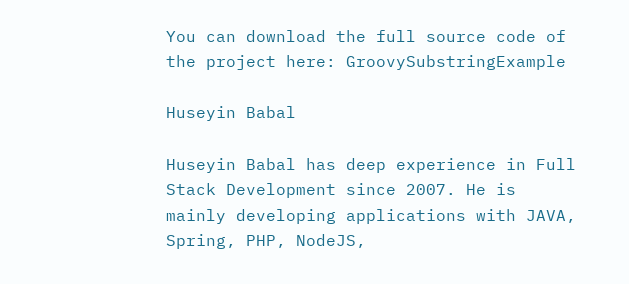You can download the full source code of the project here: GroovySubstringExample

Huseyin Babal

Huseyin Babal has deep experience in Full Stack Development since 2007. He is mainly developing applications with JAVA, Spring, PHP, NodeJS,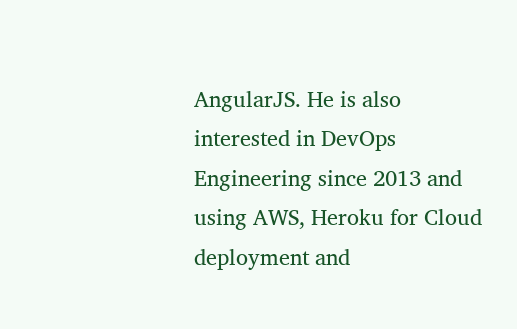AngularJS. He is also interested in DevOps Engineering since 2013 and using AWS, Heroku for Cloud deployment and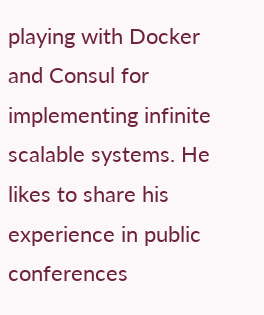playing with Docker and Consul for implementing infinite scalable systems. He likes to share his experience in public conferences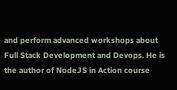and perform advanced workshops about Full Stack Development and Devops. He is the author of NodeJS in Action course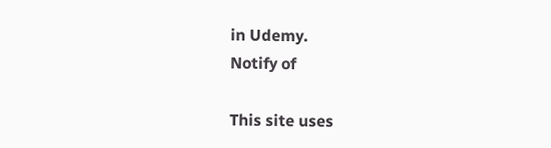in Udemy.
Notify of

This site uses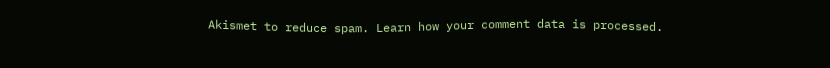Akismet to reduce spam. Learn how your comment data is processed.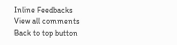Inline Feedbacks
View all comments
Back to top button